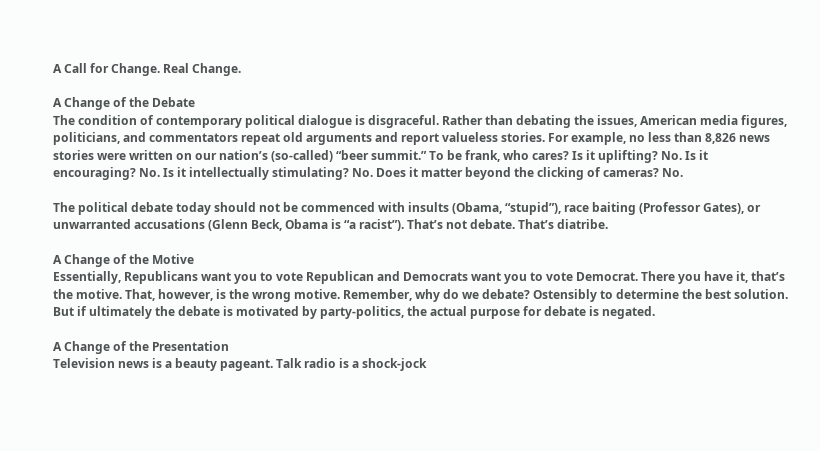A Call for Change. Real Change.

A Change of the Debate
The condition of contemporary political dialogue is disgraceful. Rather than debating the issues, American media figures, politicians, and commentators repeat old arguments and report valueless stories. For example, no less than 8,826 news stories were written on our nation’s (so-called) “beer summit.” To be frank, who cares? Is it uplifting? No. Is it encouraging? No. Is it intellectually stimulating? No. Does it matter beyond the clicking of cameras? No.

The political debate today should not be commenced with insults (Obama, “stupid”), race baiting (Professor Gates), or unwarranted accusations (Glenn Beck, Obama is “a racist”). That’s not debate. That’s diatribe.

A Change of the Motive
Essentially, Republicans want you to vote Republican and Democrats want you to vote Democrat. There you have it, that’s the motive. That, however, is the wrong motive. Remember, why do we debate? Ostensibly to determine the best solution. But if ultimately the debate is motivated by party-politics, the actual purpose for debate is negated.

A Change of the Presentation
Television news is a beauty pageant. Talk radio is a shock-jock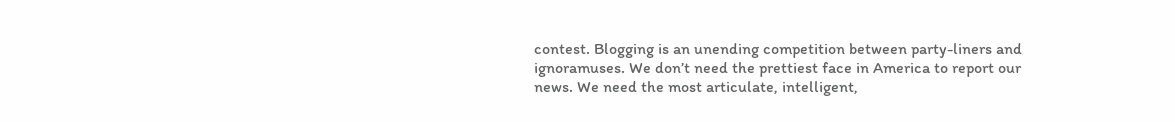contest. Blogging is an unending competition between party-liners and ignoramuses. We don’t need the prettiest face in America to report our news. We need the most articulate, intelligent,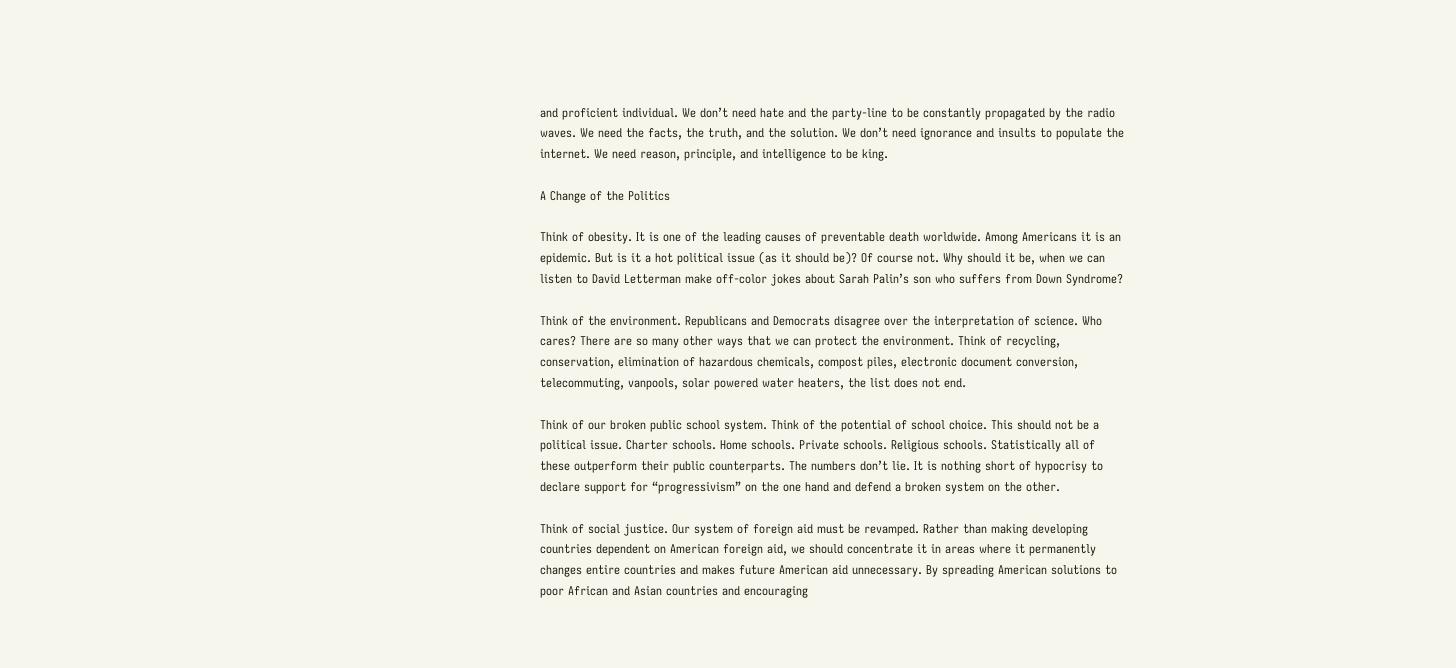and proficient individual. We don’t need hate and the party-line to be constantly propagated by the radio waves. We need the facts, the truth, and the solution. We don’t need ignorance and insults to populate the internet. We need reason, principle, and intelligence to be king.

A Change of the Politics

Think of obesity. It is one of the leading causes of preventable death worldwide. Among Americans it is an epidemic. But is it a hot political issue (as it should be)? Of course not. Why should it be, when we can listen to David Letterman make off-color jokes about Sarah Palin’s son who suffers from Down Syndrome?

Think of the environment. Republicans and Democrats disagree over the interpretation of science. Who cares? There are so many other ways that we can protect the environment. Think of recycling, conservation, elimination of hazardous chemicals, compost piles, electronic document conversion, telecommuting, vanpools, solar powered water heaters, the list does not end.

Think of our broken public school system. Think of the potential of school choice. This should not be a political issue. Charter schools. Home schools. Private schools. Religious schools. Statistically all of these outperform their public counterparts. The numbers don’t lie. It is nothing short of hypocrisy to declare support for “progressivism” on the one hand and defend a broken system on the other.

Think of social justice. Our system of foreign aid must be revamped. Rather than making developing countries dependent on American foreign aid, we should concentrate it in areas where it permanently changes entire countries and makes future American aid unnecessary. By spreading American solutions to poor African and Asian countries and encouraging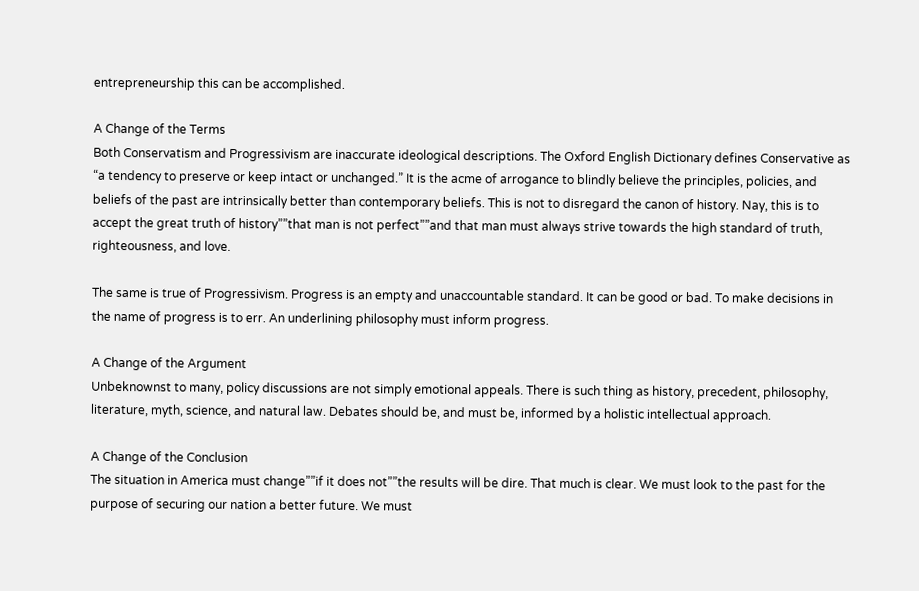entrepreneurship this can be accomplished.

A Change of the Terms
Both Conservatism and Progressivism are inaccurate ideological descriptions. The Oxford English Dictionary defines Conservative as “a tendency to preserve or keep intact or unchanged.” It is the acme of arrogance to blindly believe the principles, policies, and beliefs of the past are intrinsically better than contemporary beliefs. This is not to disregard the canon of history. Nay, this is to accept the great truth of history””that man is not perfect””and that man must always strive towards the high standard of truth, righteousness, and love.

The same is true of Progressivism. Progress is an empty and unaccountable standard. It can be good or bad. To make decisions in the name of progress is to err. An underlining philosophy must inform progress.

A Change of the Argument
Unbeknownst to many, policy discussions are not simply emotional appeals. There is such thing as history, precedent, philosophy, literature, myth, science, and natural law. Debates should be, and must be, informed by a holistic intellectual approach.

A Change of the Conclusion
The situation in America must change””if it does not””the results will be dire. That much is clear. We must look to the past for the purpose of securing our nation a better future. We must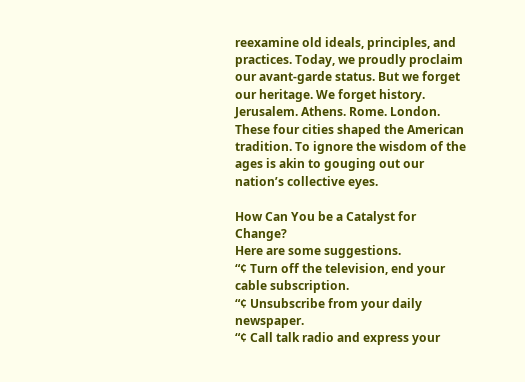reexamine old ideals, principles, and practices. Today, we proudly proclaim our avant-garde status. But we forget our heritage. We forget history. Jerusalem. Athens. Rome. London. These four cities shaped the American tradition. To ignore the wisdom of the ages is akin to gouging out our nation’s collective eyes.

How Can You be a Catalyst for Change?
Here are some suggestions.
“¢ Turn off the television, end your cable subscription.
“¢ Unsubscribe from your daily newspaper.
“¢ Call talk radio and express your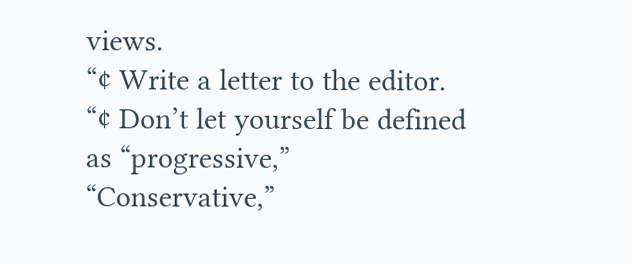views.
“¢ Write a letter to the editor.
“¢ Don’t let yourself be defined as “progressive,” “Conservative,”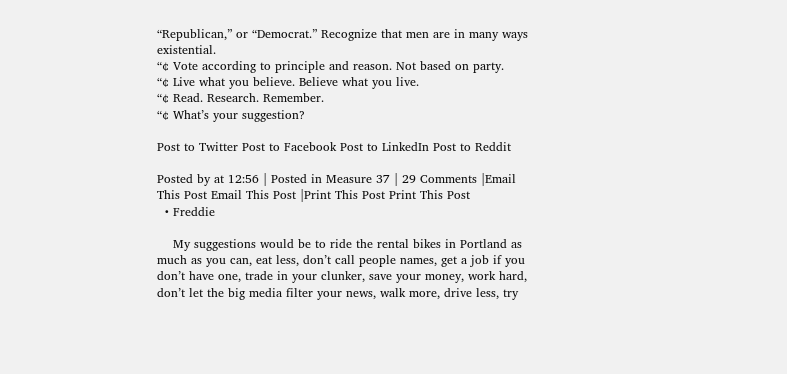“Republican,” or “Democrat.” Recognize that men are in many ways existential.
“¢ Vote according to principle and reason. Not based on party.
“¢ Live what you believe. Believe what you live.
“¢ Read. Research. Remember.
“¢ What’s your suggestion?

Post to Twitter Post to Facebook Post to LinkedIn Post to Reddit

Posted by at 12:56 | Posted in Measure 37 | 29 Comments |Email This Post Email This Post |Print This Post Print This Post
  • Freddie

    My suggestions would be to ride the rental bikes in Portland as much as you can, eat less, don’t call people names, get a job if you don’t have one, trade in your clunker, save your money, work hard, don’t let the big media filter your news, walk more, drive less, try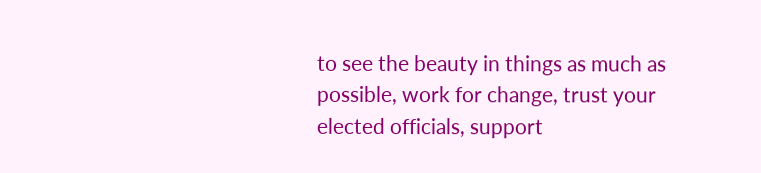to see the beauty in things as much as possible, work for change, trust your elected officials, support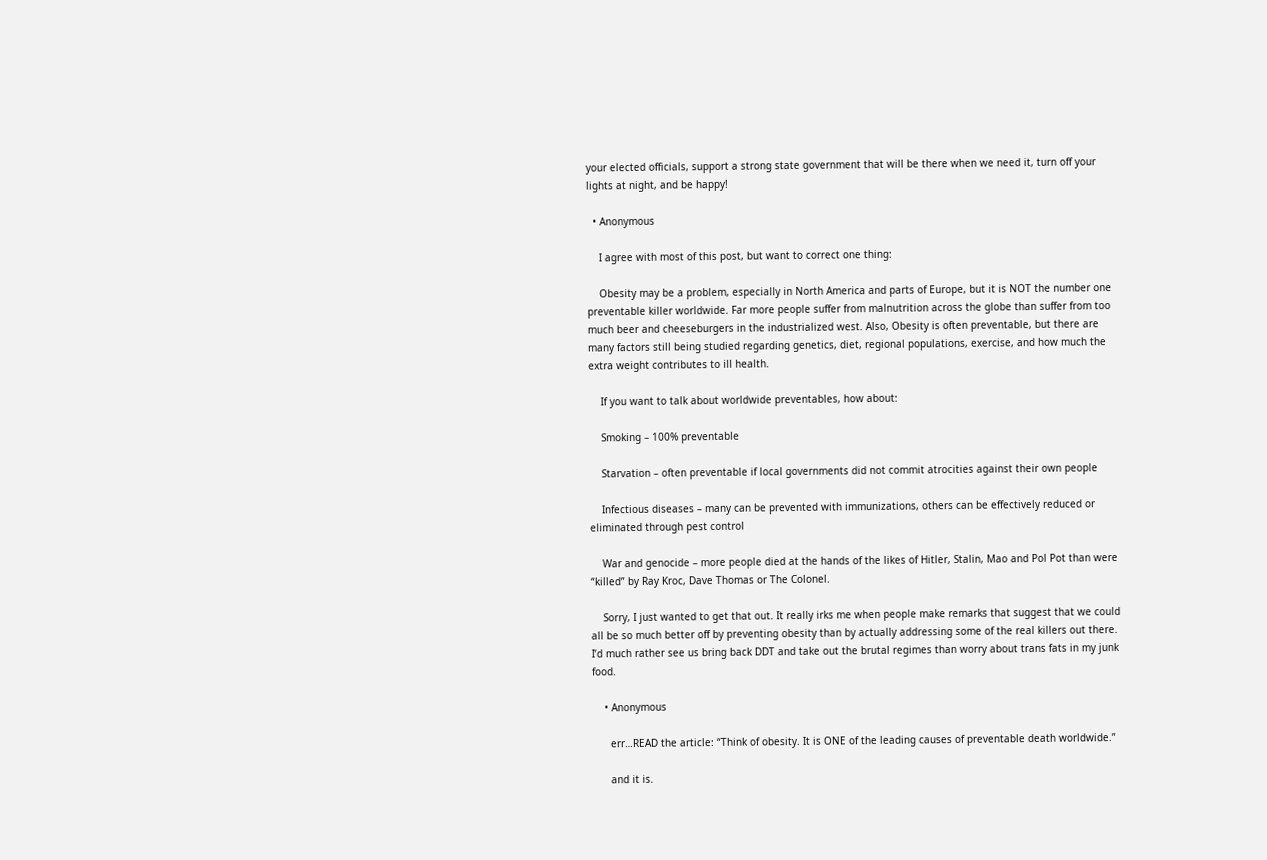your elected officials, support a strong state government that will be there when we need it, turn off your lights at night, and be happy!

  • Anonymous

    I agree with most of this post, but want to correct one thing:

    Obesity may be a problem, especially in North America and parts of Europe, but it is NOT the number one preventable killer worldwide. Far more people suffer from malnutrition across the globe than suffer from too much beer and cheeseburgers in the industrialized west. Also, Obesity is often preventable, but there are many factors still being studied regarding genetics, diet, regional populations, exercise, and how much the extra weight contributes to ill health.

    If you want to talk about worldwide preventables, how about:

    Smoking – 100% preventable

    Starvation – often preventable if local governments did not commit atrocities against their own people

    Infectious diseases – many can be prevented with immunizations, others can be effectively reduced or eliminated through pest control

    War and genocide – more people died at the hands of the likes of Hitler, Stalin, Mao and Pol Pot than were “killed” by Ray Kroc, Dave Thomas or The Colonel.

    Sorry, I just wanted to get that out. It really irks me when people make remarks that suggest that we could all be so much better off by preventing obesity than by actually addressing some of the real killers out there. I’d much rather see us bring back DDT and take out the brutal regimes than worry about trans fats in my junk food.

    • Anonymous

      err…READ the article: “Think of obesity. It is ONE of the leading causes of preventable death worldwide.”

      and it is.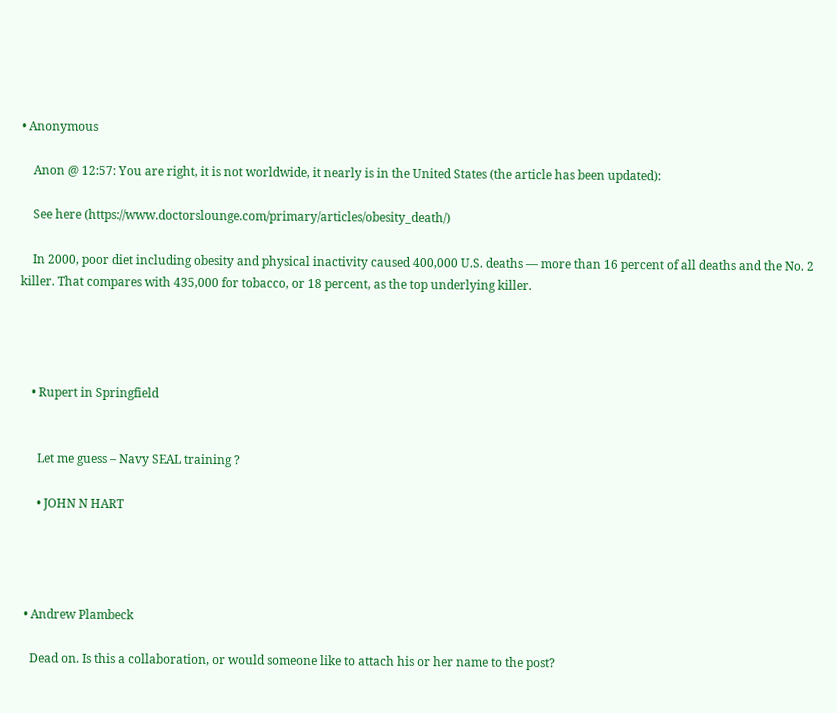• Anonymous

    Anon @ 12:57: You are right, it is not worldwide, it nearly is in the United States (the article has been updated):

    See here (https://www.doctorslounge.com/primary/articles/obesity_death/)

    In 2000, poor diet including obesity and physical inactivity caused 400,000 U.S. deaths — more than 16 percent of all deaths and the No. 2 killer. That compares with 435,000 for tobacco, or 18 percent, as the top underlying killer.




    • Rupert in Springfield


      Let me guess – Navy SEAL training ?

      • JOHN N HART




  • Andrew Plambeck

    Dead on. Is this a collaboration, or would someone like to attach his or her name to the post?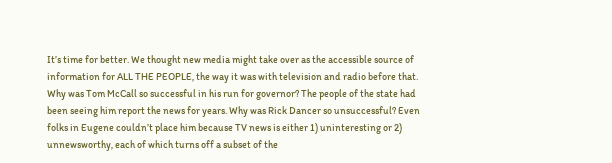It’s time for better. We thought new media might take over as the accessible source of information for ALL THE PEOPLE, the way it was with television and radio before that. Why was Tom McCall so successful in his run for governor? The people of the state had been seeing him report the news for years. Why was Rick Dancer so unsuccessful? Even folks in Eugene couldn’t place him because TV news is either 1) uninteresting or 2) unnewsworthy, each of which turns off a subset of the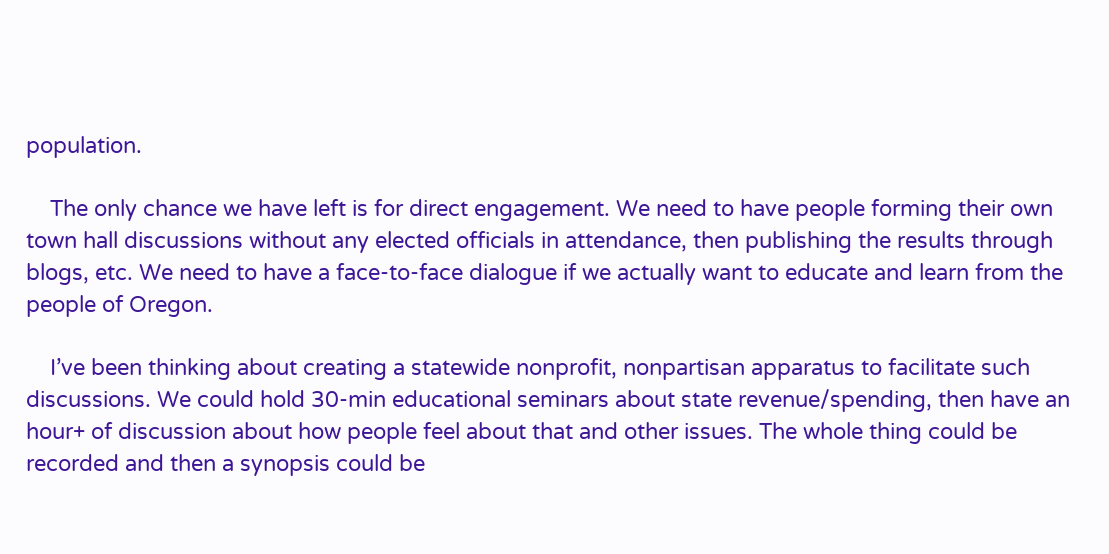population.

    The only chance we have left is for direct engagement. We need to have people forming their own town hall discussions without any elected officials in attendance, then publishing the results through blogs, etc. We need to have a face-to-face dialogue if we actually want to educate and learn from the people of Oregon.

    I’ve been thinking about creating a statewide nonprofit, nonpartisan apparatus to facilitate such discussions. We could hold 30-min educational seminars about state revenue/spending, then have an hour+ of discussion about how people feel about that and other issues. The whole thing could be recorded and then a synopsis could be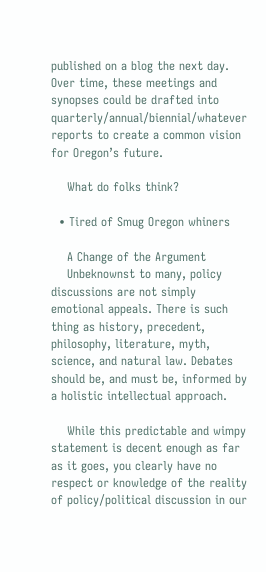published on a blog the next day. Over time, these meetings and synopses could be drafted into quarterly/annual/biennial/whatever reports to create a common vision for Oregon’s future.

    What do folks think?

  • Tired of Smug Oregon whiners

    A Change of the Argument
    Unbeknownst to many, policy discussions are not simply emotional appeals. There is such thing as history, precedent, philosophy, literature, myth, science, and natural law. Debates should be, and must be, informed by a holistic intellectual approach.

    While this predictable and wimpy statement is decent enough as far as it goes, you clearly have no respect or knowledge of the reality of policy/political discussion in our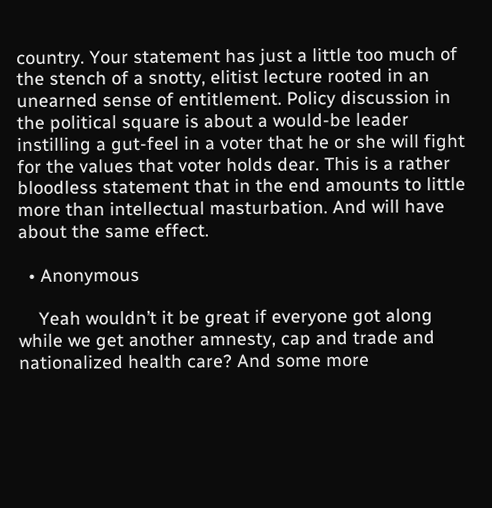country. Your statement has just a little too much of the stench of a snotty, elitist lecture rooted in an unearned sense of entitlement. Policy discussion in the political square is about a would-be leader instilling a gut-feel in a voter that he or she will fight for the values that voter holds dear. This is a rather bloodless statement that in the end amounts to little more than intellectual masturbation. And will have about the same effect.

  • Anonymous

    Yeah wouldn’t it be great if everyone got along while we get another amnesty, cap and trade and nationalized health care? And some more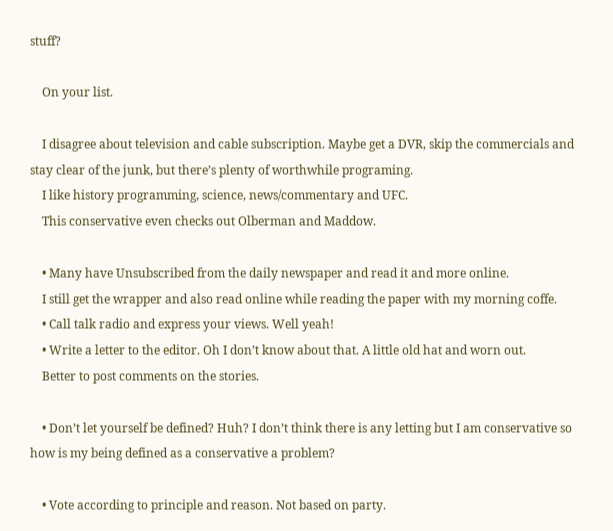stuff?

    On your list.

    I disagree about television and cable subscription. Maybe get a DVR, skip the commercials and stay clear of the junk, but there’s plenty of worthwhile programing.
    I like history programming, science, news/commentary and UFC.
    This conservative even checks out Olberman and Maddow.

    • Many have Unsubscribed from the daily newspaper and read it and more online.
    I still get the wrapper and also read online while reading the paper with my morning coffe.
    • Call talk radio and express your views. Well yeah!
    • Write a letter to the editor. Oh I don’t know about that. A little old hat and worn out.
    Better to post comments on the stories.

    • Don’t let yourself be defined? Huh? I don’t think there is any letting but I am conservative so how is my being defined as a conservative a problem?

    • Vote according to principle and reason. Not based on party.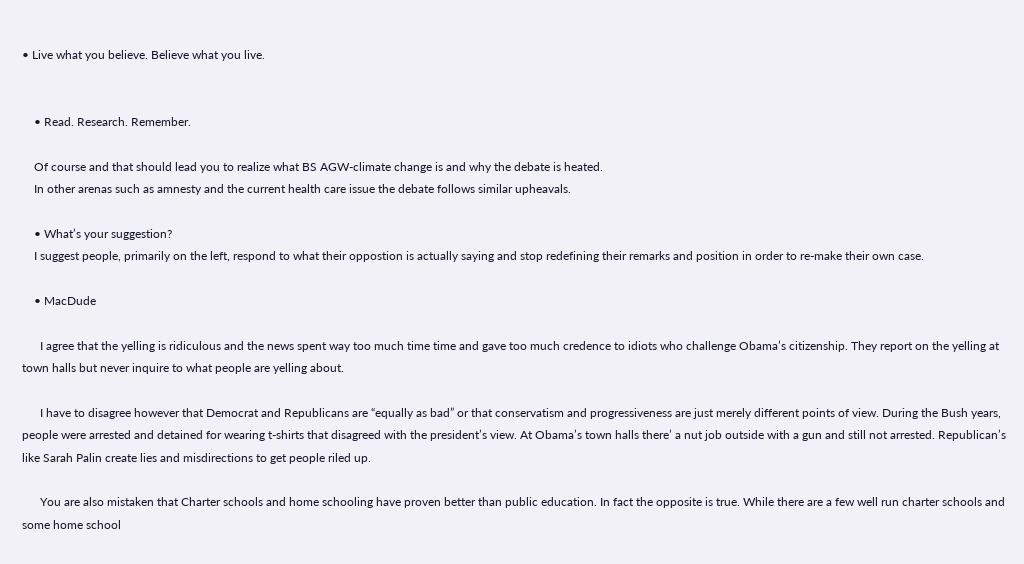• Live what you believe. Believe what you live.


    • Read. Research. Remember.

    Of course and that should lead you to realize what BS AGW-climate change is and why the debate is heated.
    In other arenas such as amnesty and the current health care issue the debate follows similar upheavals.

    • What’s your suggestion?
    I suggest people, primarily on the left, respond to what their oppostion is actually saying and stop redefining their remarks and position in order to re-make their own case.

    • MacDude

      I agree that the yelling is ridiculous and the news spent way too much time time and gave too much credence to idiots who challenge Obama’s citizenship. They report on the yelling at town halls but never inquire to what people are yelling about.

      I have to disagree however that Democrat and Republicans are “equally as bad” or that conservatism and progressiveness are just merely different points of view. During the Bush years, people were arrested and detained for wearing t-shirts that disagreed with the president’s view. At Obama’s town halls there’ a nut job outside with a gun and still not arrested. Republican’s like Sarah Palin create lies and misdirections to get people riled up.

      You are also mistaken that Charter schools and home schooling have proven better than public education. In fact the opposite is true. While there are a few well run charter schools and some home school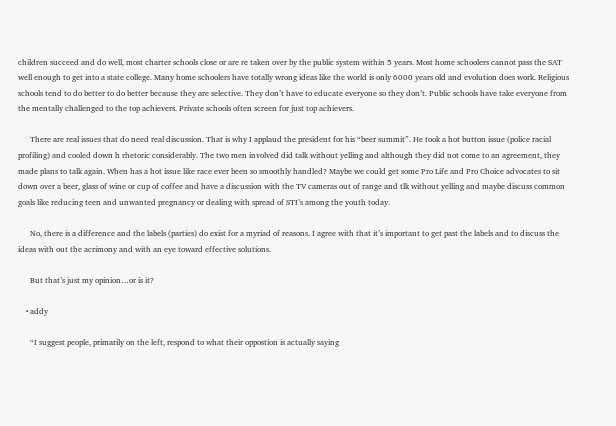children succeed and do well, most charter schools close or are re taken over by the public system within 5 years. Most home schoolers cannot pass the SAT well enough to get into a state college. Many home schoolers have totally wrong ideas like the world is only 6000 years old and evolution does work. Religious schools tend to do better to do better because they are selective. They don’t have to educate everyone so they don’t. Public schools have take everyone from the mentally challenged to the top achievers. Private schools often screen for just top achievers.

      There are real issues that do need real discussion. That is why I applaud the president for his “beer summit”. He took a hot button issue (police racial profiling) and cooled down h rhetoric considerably. The two men involved did talk without yelling and although they did not come to an agreement, they made plans to talk again. When has a hot issue like race ever been so smoothly handled? Maybe we could get some Pro Life and Pro Choice advocates to sit down over a beer, glass of wine or cup of coffee and have a discussion with the TV cameras out of range and tlk without yelling and maybe discuss common goals like reducing teen and unwanted pregnancy or dealing with spread of STI’s among the youth today.

      No, there is a difference and the labels (parties) do exist for a myriad of reasons. I agree with that it’s important to get past the labels and to discuss the ideas with out the acrimony and with an eye toward effective solutions.

      But that’s just my opinion…or is it?

    • addy

      “I suggest people, primarily on the left, respond to what their oppostion is actually saying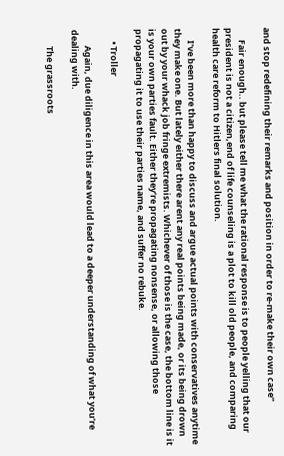and stop redefining their remarks and position in order to re-make their own case”

      Fair enough.. but please tell me what the rational response is to people yelling that our president is not a citizen,end of life counseling is a plot to kill old people, and comparing health care reform to Hitlers final solution.

      I’ve been more than happy to discuss and argue actual points with conservatives anytime they make one. But lately either there arent any real points being made, or its being drown out by your whack job fringe extremists. Whichever of those is the case, the bottom line is it is your own parties fault. Either they’re propagating nonsense, or allowing those propagating it to use their parties name, and suffer no rebuke.

      • Troller

        Again, due diligence in this area would lead to a deeper understanding of what you’re dealing with.

        The grassroots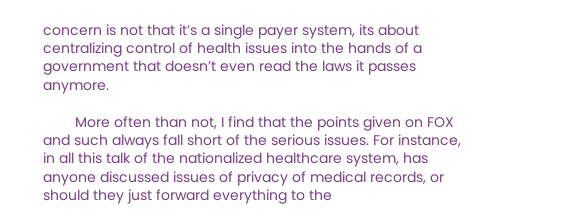concern is not that it’s a single payer system, its about centralizing control of health issues into the hands of a government that doesn’t even read the laws it passes anymore.

        More often than not, I find that the points given on FOX and such always fall short of the serious issues. For instance, in all this talk of the nationalized healthcare system, has anyone discussed issues of privacy of medical records, or should they just forward everything to the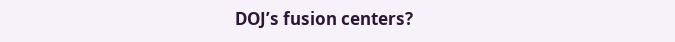DOJ’s fusion centers?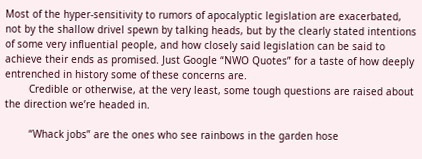Most of the hyper-sensitivity to rumors of apocalyptic legislation are exacerbated, not by the shallow drivel spewn by talking heads, but by the clearly stated intentions of some very influential people, and how closely said legislation can be said to achieve their ends as promised. Just Google “NWO Quotes” for a taste of how deeply entrenched in history some of these concerns are.
        Credible or otherwise, at the very least, some tough questions are raised about the direction we’re headed in.

        “Whack jobs” are the ones who see rainbows in the garden hose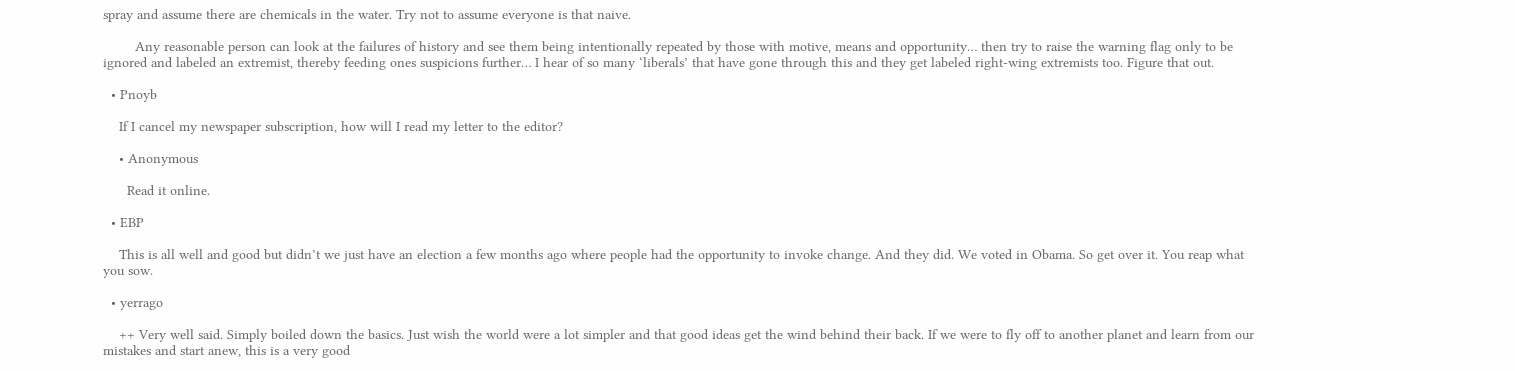spray and assume there are chemicals in the water. Try not to assume everyone is that naive.

        Any reasonable person can look at the failures of history and see them being intentionally repeated by those with motive, means and opportunity… then try to raise the warning flag only to be ignored and labeled an extremist, thereby feeding ones suspicions further… I hear of so many ‘liberals’ that have gone through this and they get labeled right-wing extremists too. Figure that out.

  • Pnoyb

    If I cancel my newspaper subscription, how will I read my letter to the editor?

    • Anonymous

      Read it online.

  • EBP

    This is all well and good but didn’t we just have an election a few months ago where people had the opportunity to invoke change. And they did. We voted in Obama. So get over it. You reap what you sow.

  • yerrago

    ++ Very well said. Simply boiled down the basics. Just wish the world were a lot simpler and that good ideas get the wind behind their back. If we were to fly off to another planet and learn from our mistakes and start anew, this is a very good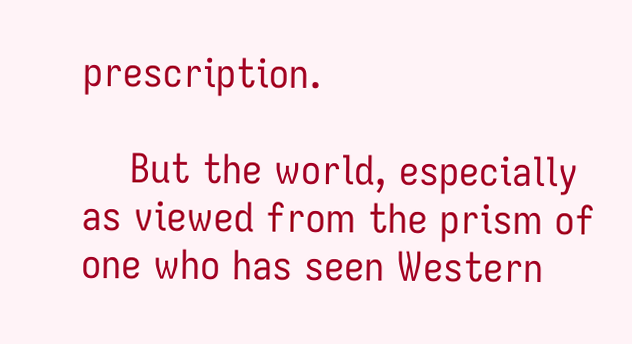prescription.

    But the world, especially as viewed from the prism of one who has seen Western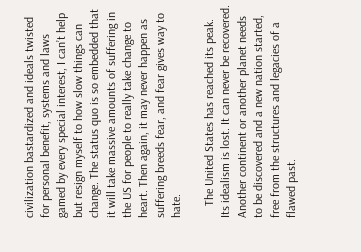civilization bastardized and ideals twisted for personal benefit, systems and laws gamed by every special interest, I can’t help but resign myself to how slow things can change. The status quo is so embedded that it will take massive amounts of suffering in the US for people to really take change to heart. Then again, it may never happen as suffering breeds fear, and fear gives way to hate.

    The United States has reached its peak. Its idealism is lost. It can never be recovered. Another continent or another planet needs to be discovered and a new nation started, free from the structures and legacies of a flawed past.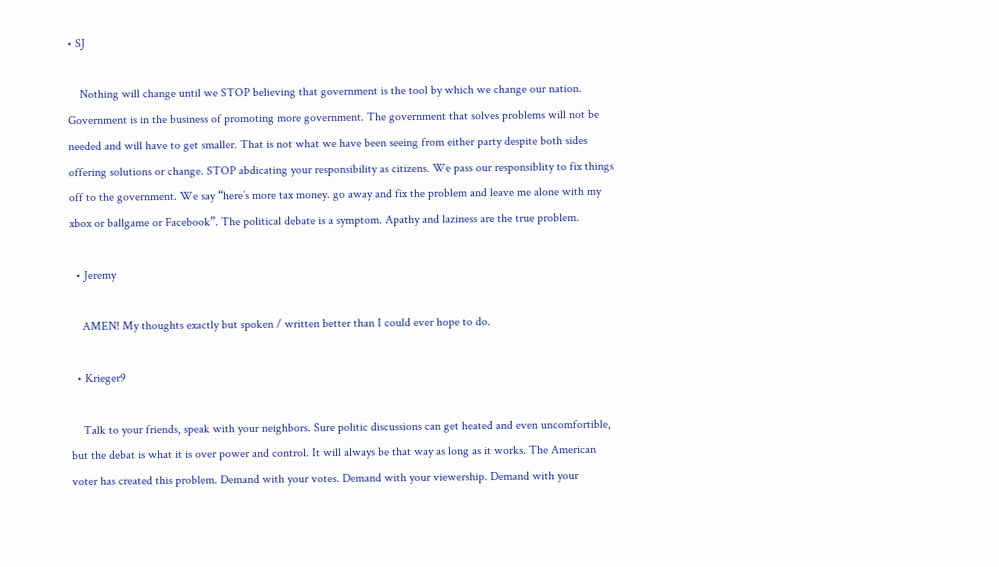• SJ

    Nothing will change until we STOP believing that government is the tool by which we change our nation. Government is in the business of promoting more government. The government that solves problems will not be needed and will have to get smaller. That is not what we have been seeing from either party despite both sides offering solutions or change. STOP abdicating your responsibility as citizens. We pass our responsiblity to fix things off to the government. We say “here’s more tax money. go away and fix the problem and leave me alone with my xbox or ballgame or Facebook”. The political debate is a symptom. Apathy and laziness are the true problem.

  • Jeremy

    AMEN! My thoughts exactly but spoken / written better than I could ever hope to do.

  • Krieger9

    Talk to your friends, speak with your neighbors. Sure politic discussions can get heated and even uncomfortible, but the debat is what it is over power and control. It will always be that way as long as it works. The American voter has created this problem. Demand with your votes. Demand with your viewership. Demand with your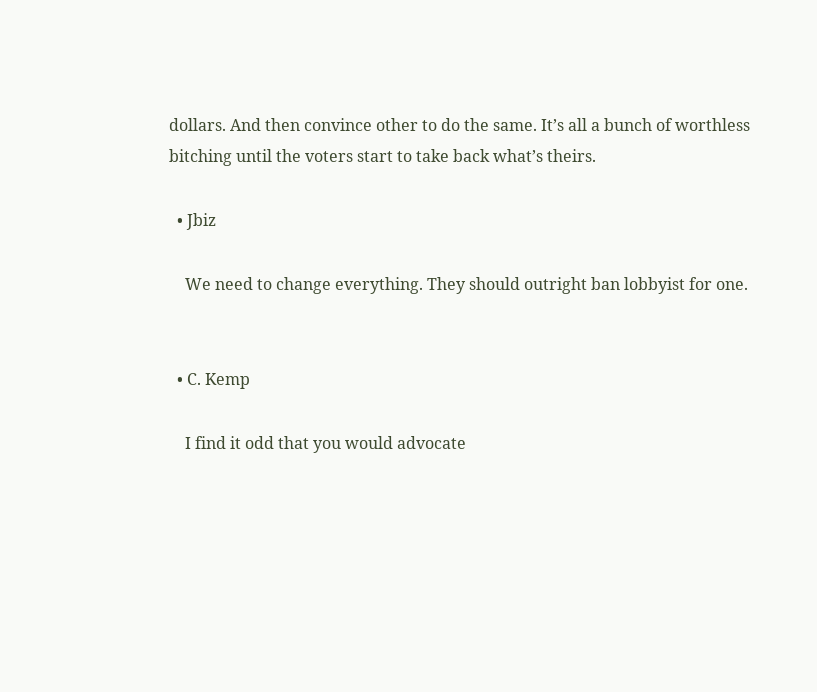dollars. And then convince other to do the same. It’s all a bunch of worthless bitching until the voters start to take back what’s theirs.

  • Jbiz

    We need to change everything. They should outright ban lobbyist for one.


  • C. Kemp

    I find it odd that you would advocate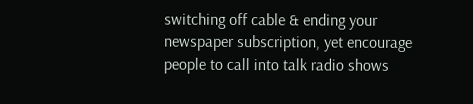switching off cable & ending your newspaper subscription, yet encourage people to call into talk radio shows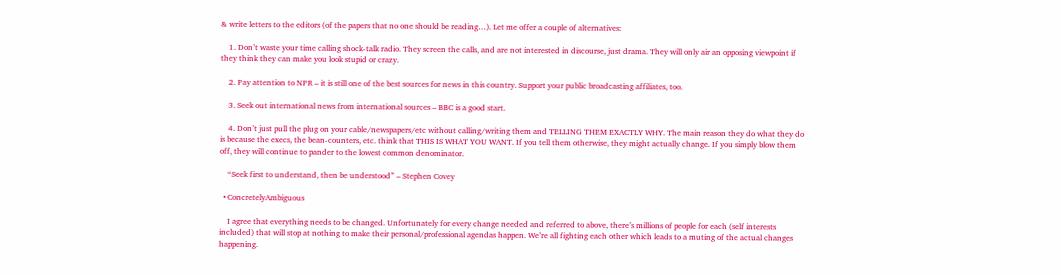& write letters to the editors (of the papers that no one should be reading…). Let me offer a couple of alternatives:

    1. Don’t waste your time calling shock-talk radio. They screen the calls, and are not interested in discourse, just drama. They will only air an opposing viewpoint if they think they can make you look stupid or crazy.

    2. Pay attention to NPR – it is still one of the best sources for news in this country. Support your public broadcasting affiliates, too.

    3. Seek out international news from international sources – BBC is a good start.

    4. Don’t just pull the plug on your cable/newspapers/etc without calling/writing them and TELLING THEM EXACTLY WHY. The main reason they do what they do is because the execs, the bean-counters, etc. think that THIS IS WHAT YOU WANT. If you tell them otherwise, they might actually change. If you simply blow them off, they will continue to pander to the lowest common denominator.

    “Seek first to understand, then be understood” – Stephen Covey

  • ConcretelyAmbiguous

    I agree that everything needs to be changed. Unfortunately for every change needed and referred to above, there’s millions of people for each (self interests included) that will stop at nothing to make their personal/professional agendas happen. We’re all fighting each other which leads to a muting of the actual changes happening.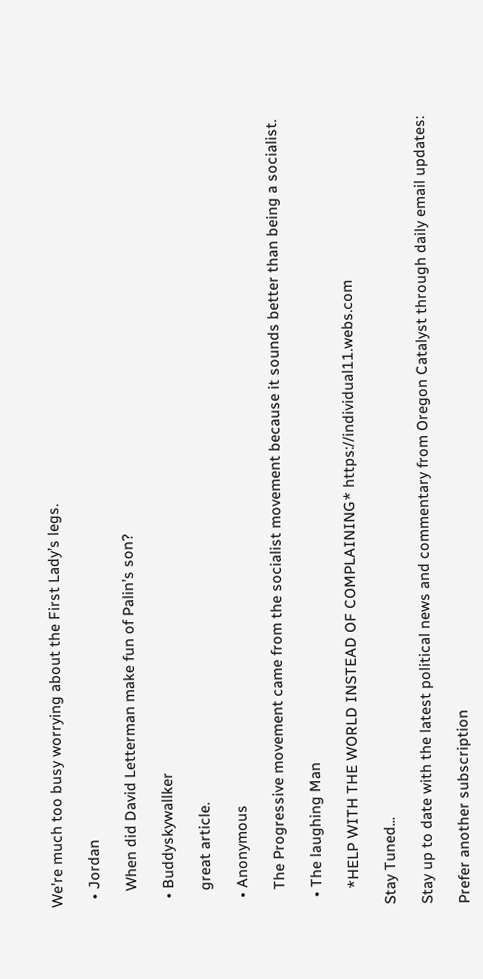We’re much too busy worrying about the First Lady’s legs.

  • Jordan

    When did David Letterman make fun of Palin’s son?

  • Buddyskywallker

    great article.

  • Anonymous

    The Progressive movement came from the socialist movement because it sounds better than being a socialist.

  • The laughing Man

    *HELP WITH THE WORLD INSTEAD OF COMPLAINING* https://individual11.webs.com

Stay Tuned...

Stay up to date with the latest political news and commentary from Oregon Catalyst through daily email updates:

Prefer another subscription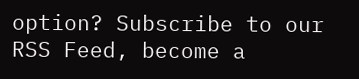option? Subscribe to our RSS Feed, become a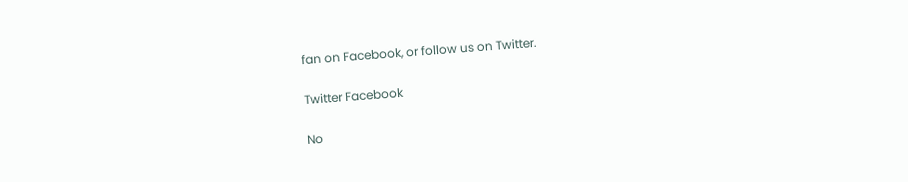fan on Facebook, or follow us on Twitter.

Twitter Facebook

No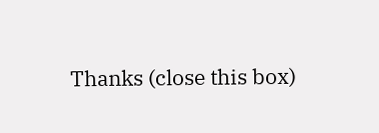Thanks (close this box)